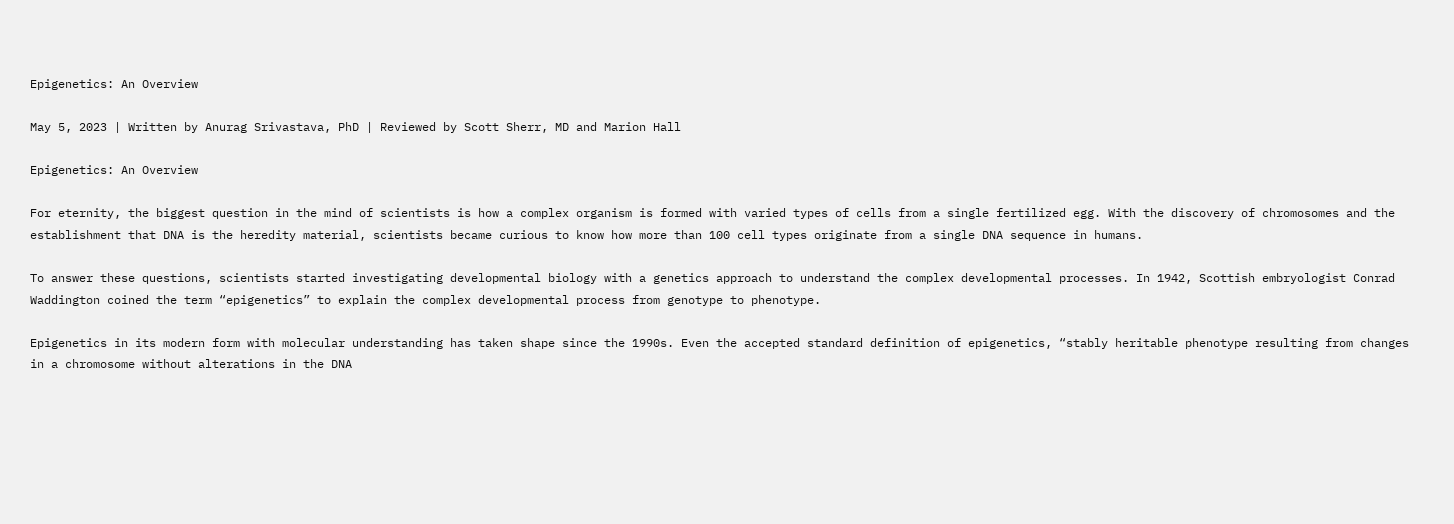Epigenetics: An Overview

May 5, 2023 | Written by Anurag Srivastava, PhD | Reviewed by Scott Sherr, MD and Marion Hall

Epigenetics: An Overview

For eternity, the biggest question in the mind of scientists is how a complex organism is formed with varied types of cells from a single fertilized egg. With the discovery of chromosomes and the establishment that DNA is the heredity material, scientists became curious to know how more than 100 cell types originate from a single DNA sequence in humans.

To answer these questions, scientists started investigating developmental biology with a genetics approach to understand the complex developmental processes. In 1942, Scottish embryologist Conrad Waddington coined the term “epigenetics” to explain the complex developmental process from genotype to phenotype.

Epigenetics in its modern form with molecular understanding has taken shape since the 1990s. Even the accepted standard definition of epigenetics, “stably heritable phenotype resulting from changes in a chromosome without alterations in the DNA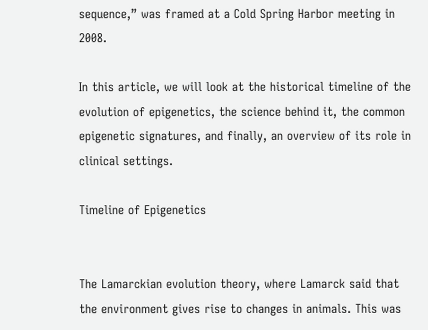sequence,” was framed at a Cold Spring Harbor meeting in 2008.

In this article, we will look at the historical timeline of the evolution of epigenetics, the science behind it, the common epigenetic signatures, and finally, an overview of its role in clinical settings.

Timeline of Epigenetics


The Lamarckian evolution theory, where Lamarck said that the environment gives rise to changes in animals. This was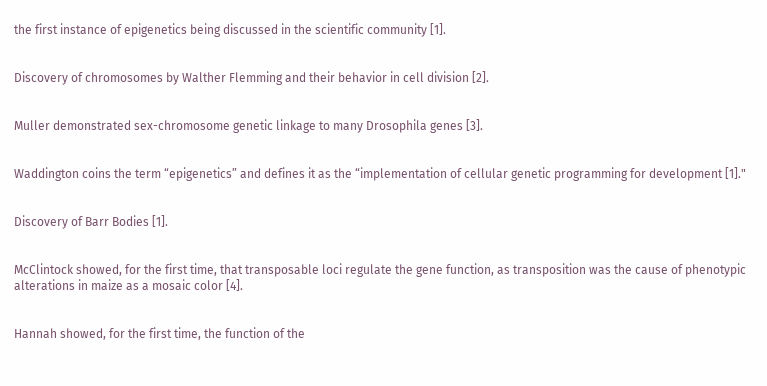the first instance of epigenetics being discussed in the scientific community [1].


Discovery of chromosomes by Walther Flemming and their behavior in cell division [2].


Muller demonstrated sex-chromosome genetic linkage to many Drosophila genes [3].


Waddington coins the term “epigenetics” and defines it as the “implementation of cellular genetic programming for development [1]."


Discovery of Barr Bodies [1].


McClintock showed, for the first time, that transposable loci regulate the gene function, as transposition was the cause of phenotypic alterations in maize as a mosaic color [4].


Hannah showed, for the first time, the function of the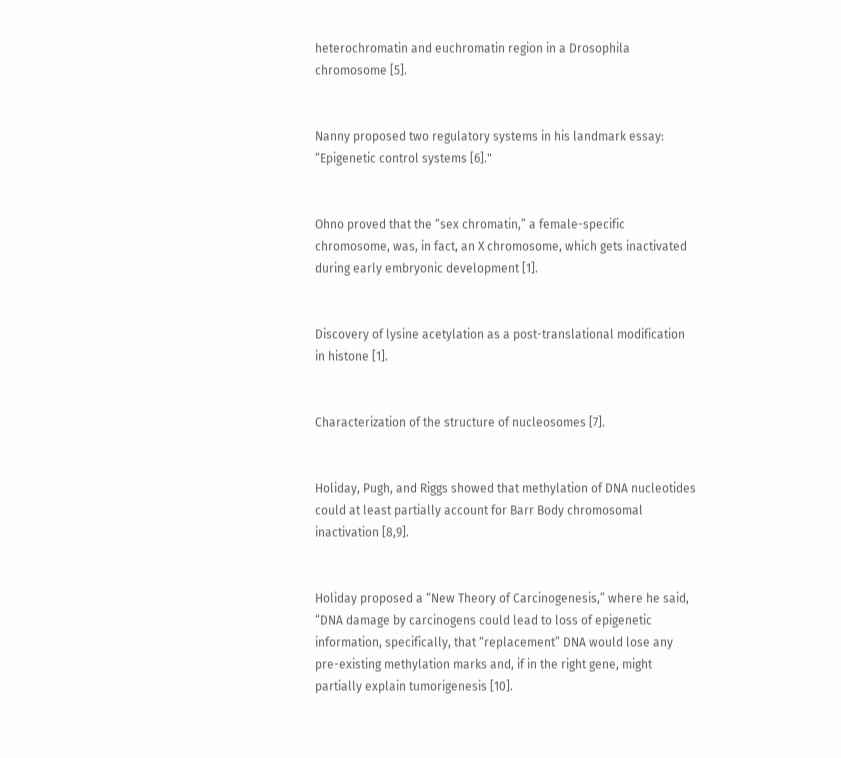heterochromatin and euchromatin region in a Drosophila chromosome [5].


Nanny proposed two regulatory systems in his landmark essay: “Epigenetic control systems [6]."


Ohno proved that the “sex chromatin,” a female-specific chromosome, was, in fact, an X chromosome, which gets inactivated during early embryonic development [1].


Discovery of lysine acetylation as a post-translational modification in histone [1].


Characterization of the structure of nucleosomes [7].


Holiday, Pugh, and Riggs showed that methylation of DNA nucleotides could at least partially account for Barr Body chromosomal inactivation [8,9].


Holiday proposed a “New Theory of Carcinogenesis,” where he said, “DNA damage by carcinogens could lead to loss of epigenetic information, specifically, that “replacement” DNA would lose any pre-existing methylation marks and, if in the right gene, might partially explain tumorigenesis [10].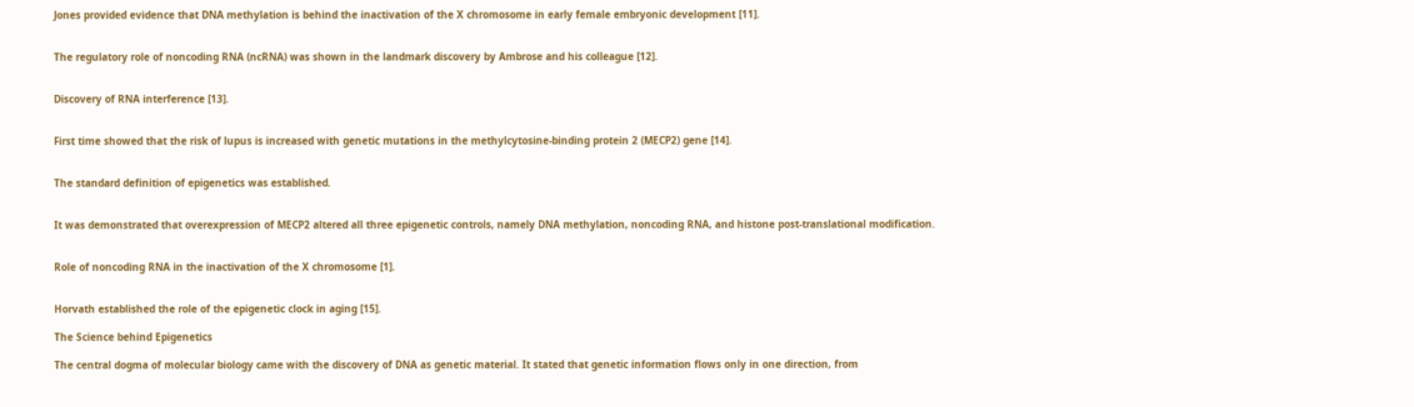Jones provided evidence that DNA methylation is behind the inactivation of the X chromosome in early female embryonic development [11].


The regulatory role of noncoding RNA (ncRNA) was shown in the landmark discovery by Ambrose and his colleague [12].


Discovery of RNA interference [13].


First time showed that the risk of lupus is increased with genetic mutations in the methylcytosine-binding protein 2 (MECP2) gene [14].


The standard definition of epigenetics was established.


It was demonstrated that overexpression of MECP2 altered all three epigenetic controls, namely DNA methylation, noncoding RNA, and histone post-translational modification.


Role of noncoding RNA in the inactivation of the X chromosome [1].


Horvath established the role of the epigenetic clock in aging [15].

The Science behind Epigenetics

The central dogma of molecular biology came with the discovery of DNA as genetic material. It stated that genetic information flows only in one direction, from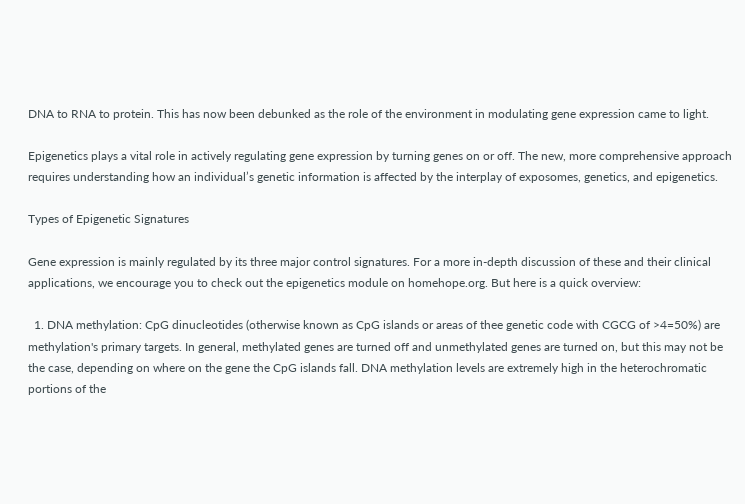DNA to RNA to protein. This has now been debunked as the role of the environment in modulating gene expression came to light.

Epigenetics plays a vital role in actively regulating gene expression by turning genes on or off. The new, more comprehensive approach requires understanding how an individual’s genetic information is affected by the interplay of exposomes, genetics, and epigenetics.

Types of Epigenetic Signatures

Gene expression is mainly regulated by its three major control signatures. For a more in-depth discussion of these and their clinical applications, we encourage you to check out the epigenetics module on homehope.org. But here is a quick overview:

  1. DNA methylation: CpG dinucleotides (otherwise known as CpG islands or areas of thee genetic code with CGCG of >4=50%) are methylation's primary targets. In general, methylated genes are turned off and unmethylated genes are turned on, but this may not be the case, depending on where on the gene the CpG islands fall. DNA methylation levels are extremely high in the heterochromatic portions of the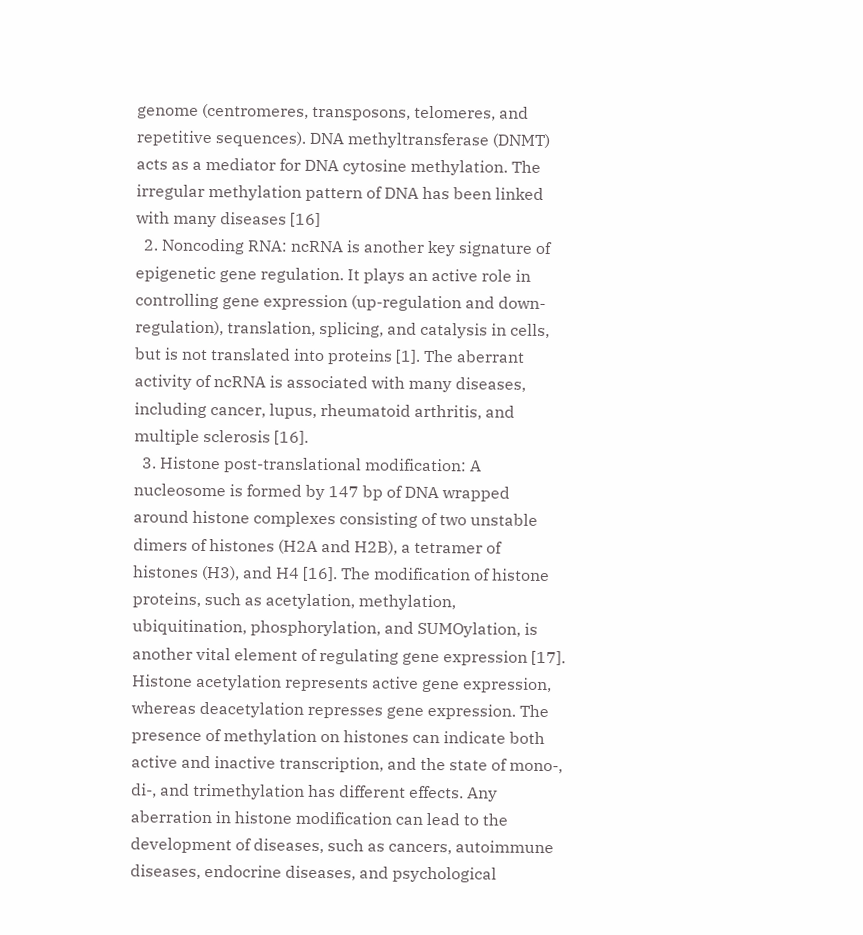genome (centromeres, transposons, telomeres, and repetitive sequences). DNA methyltransferase (DNMT) acts as a mediator for DNA cytosine methylation. The irregular methylation pattern of DNA has been linked with many diseases [16]
  2. Noncoding RNA: ncRNA is another key signature of epigenetic gene regulation. It plays an active role in controlling gene expression (up-regulation and down-regulation), translation, splicing, and catalysis in cells, but is not translated into proteins [1]. The aberrant activity of ncRNA is associated with many diseases, including cancer, lupus, rheumatoid arthritis, and multiple sclerosis [16].
  3. Histone post-translational modification: A nucleosome is formed by 147 bp of DNA wrapped around histone complexes consisting of two unstable dimers of histones (H2A and H2B), a tetramer of histones (H3), and H4 [16]. The modification of histone proteins, such as acetylation, methylation, ubiquitination, phosphorylation, and SUMOylation, is another vital element of regulating gene expression [17]. Histone acetylation represents active gene expression, whereas deacetylation represses gene expression. The presence of methylation on histones can indicate both active and inactive transcription, and the state of mono-, di-, and trimethylation has different effects. Any aberration in histone modification can lead to the development of diseases, such as cancers, autoimmune diseases, endocrine diseases, and psychological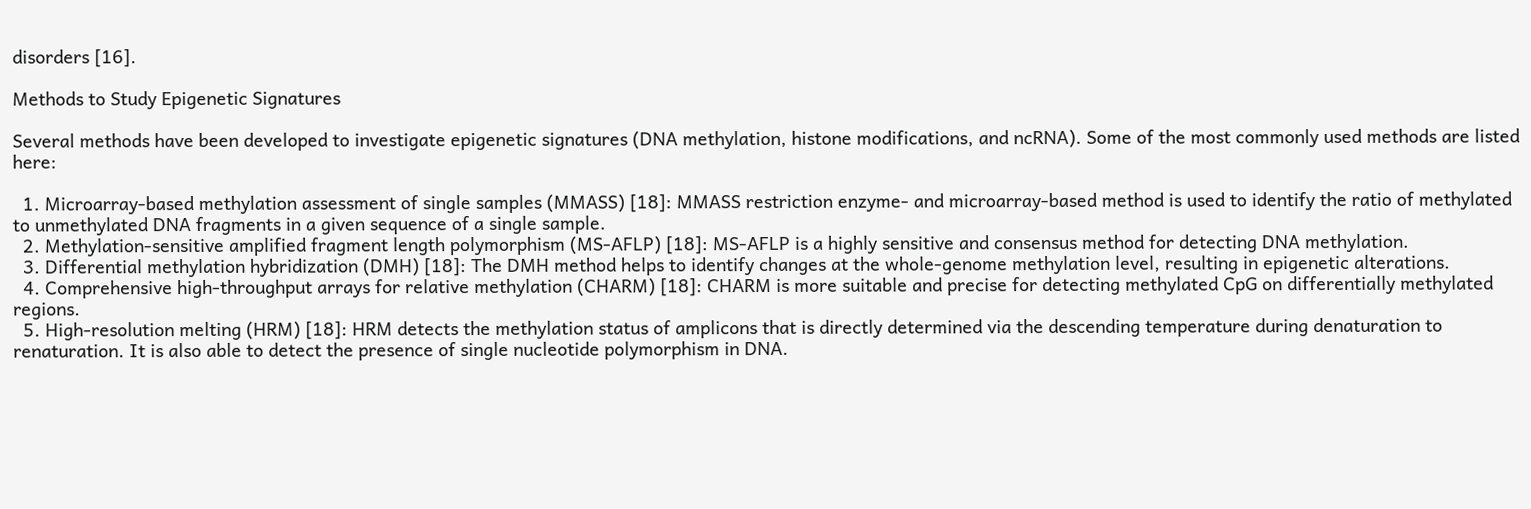disorders [16].

Methods to Study Epigenetic Signatures

Several methods have been developed to investigate epigenetic signatures (DNA methylation, histone modifications, and ncRNA). Some of the most commonly used methods are listed here:

  1. Microarray-based methylation assessment of single samples (MMASS) [18]: MMASS restriction enzyme- and microarray-based method is used to identify the ratio of methylated to unmethylated DNA fragments in a given sequence of a single sample.
  2. Methylation-sensitive amplified fragment length polymorphism (MS-AFLP) [18]: MS-AFLP is a highly sensitive and consensus method for detecting DNA methylation.
  3. Differential methylation hybridization (DMH) [18]: The DMH method helps to identify changes at the whole-genome methylation level, resulting in epigenetic alterations.
  4. Comprehensive high-throughput arrays for relative methylation (CHARM) [18]: CHARM is more suitable and precise for detecting methylated CpG on differentially methylated regions.
  5. High-resolution melting (HRM) [18]: HRM detects the methylation status of amplicons that is directly determined via the descending temperature during denaturation to renaturation. It is also able to detect the presence of single nucleotide polymorphism in DNA.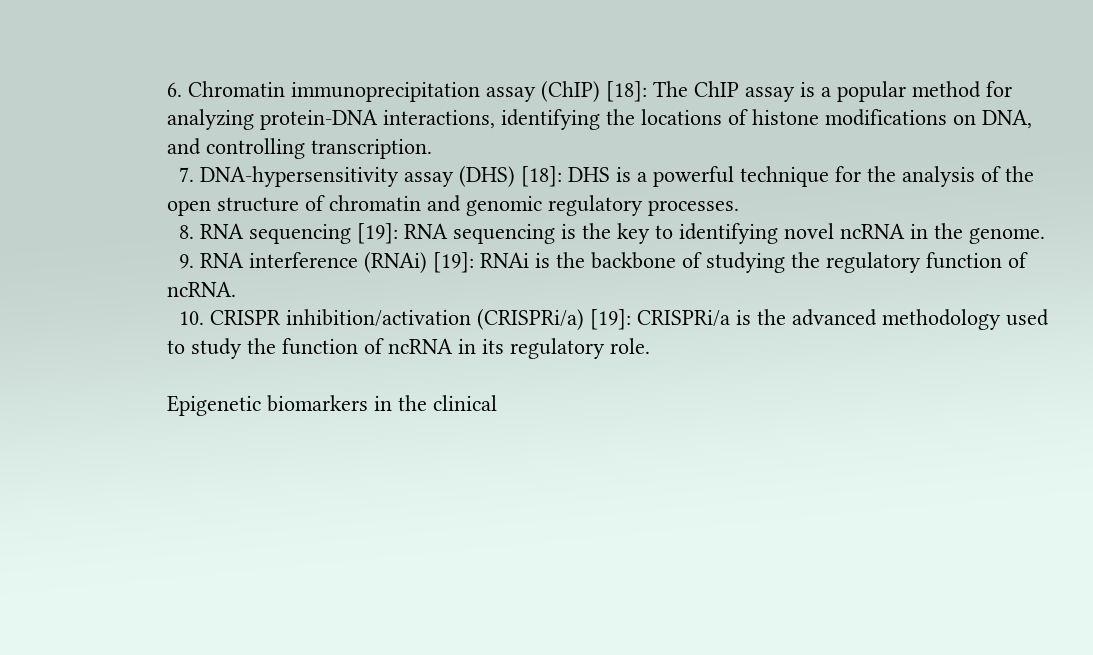6. Chromatin immunoprecipitation assay (ChIP) [18]: The ChIP assay is a popular method for analyzing protein-DNA interactions, identifying the locations of histone modifications on DNA, and controlling transcription.
  7. DNA-hypersensitivity assay (DHS) [18]: DHS is a powerful technique for the analysis of the open structure of chromatin and genomic regulatory processes.
  8. RNA sequencing [19]: RNA sequencing is the key to identifying novel ncRNA in the genome.
  9. RNA interference (RNAi) [19]: RNAi is the backbone of studying the regulatory function of ncRNA.
  10. CRISPR inhibition/activation (CRISPRi/a) [19]: CRISPRi/a is the advanced methodology used to study the function of ncRNA in its regulatory role.

Epigenetic biomarkers in the clinical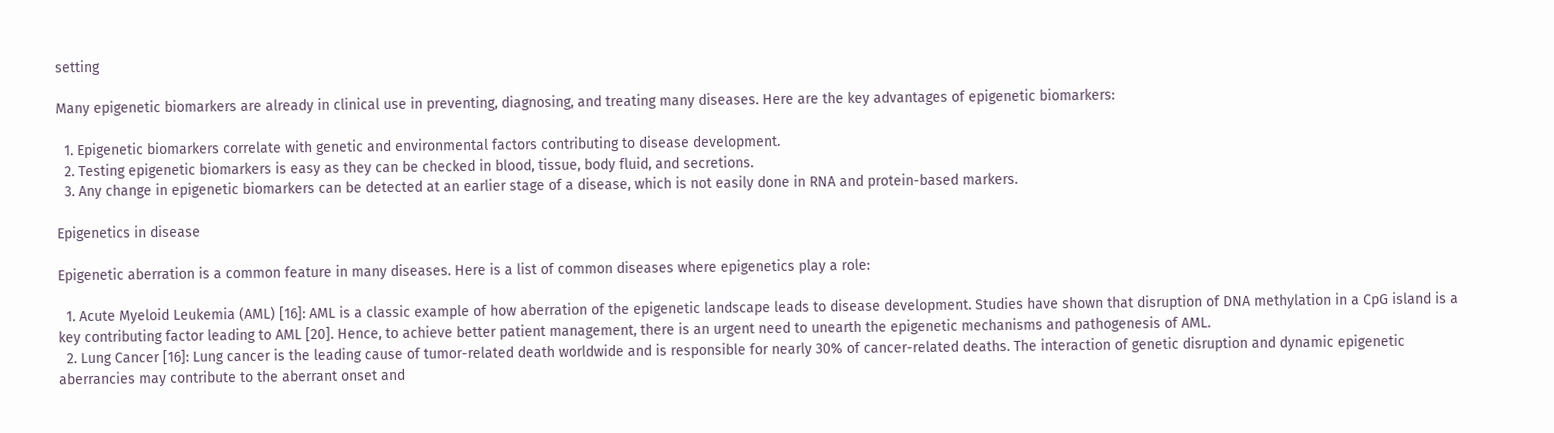setting

Many epigenetic biomarkers are already in clinical use in preventing, diagnosing, and treating many diseases. Here are the key advantages of epigenetic biomarkers:

  1. Epigenetic biomarkers correlate with genetic and environmental factors contributing to disease development.
  2. Testing epigenetic biomarkers is easy as they can be checked in blood, tissue, body fluid, and secretions.
  3. Any change in epigenetic biomarkers can be detected at an earlier stage of a disease, which is not easily done in RNA and protein-based markers.

Epigenetics in disease

Epigenetic aberration is a common feature in many diseases. Here is a list of common diseases where epigenetics play a role:

  1. Acute Myeloid Leukemia (AML) [16]: AML is a classic example of how aberration of the epigenetic landscape leads to disease development. Studies have shown that disruption of DNA methylation in a CpG island is a key contributing factor leading to AML [20]. Hence, to achieve better patient management, there is an urgent need to unearth the epigenetic mechanisms and pathogenesis of AML.
  2. Lung Cancer [16]: Lung cancer is the leading cause of tumor-related death worldwide and is responsible for nearly 30% of cancer-related deaths. The interaction of genetic disruption and dynamic epigenetic aberrancies may contribute to the aberrant onset and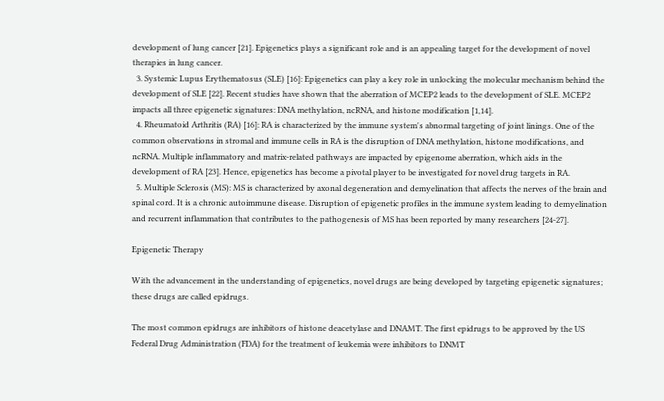development of lung cancer [21]. Epigenetics plays a significant role and is an appealing target for the development of novel therapies in lung cancer.
  3. Systemic Lupus Erythematosus (SLE) [16]: Epigenetics can play a key role in unlocking the molecular mechanism behind the development of SLE [22]. Recent studies have shown that the aberration of MCEP2 leads to the development of SLE. MCEP2 impacts all three epigenetic signatures: DNA methylation, ncRNA, and histone modification [1,14].
  4. Rheumatoid Arthritis (RA) [16]: RA is characterized by the immune system's abnormal targeting of joint linings. One of the common observations in stromal and immune cells in RA is the disruption of DNA methylation, histone modifications, and ncRNA. Multiple inflammatory and matrix-related pathways are impacted by epigenome aberration, which aids in the development of RA [23]. Hence, epigenetics has become a pivotal player to be investigated for novel drug targets in RA.
  5. Multiple Sclerosis (MS): MS is characterized by axonal degeneration and demyelination that affects the nerves of the brain and spinal cord. It is a chronic autoimmune disease. Disruption of epigenetic profiles in the immune system leading to demyelination and recurrent inflammation that contributes to the pathogenesis of MS has been reported by many researchers [24-27].

Epigenetic Therapy

With the advancement in the understanding of epigenetics, novel drugs are being developed by targeting epigenetic signatures; these drugs are called epidrugs.

The most common epidrugs are inhibitors of histone deacetylase and DNAMT. The first epidrugs to be approved by the US Federal Drug Administration (FDA) for the treatment of leukemia were inhibitors to DNMT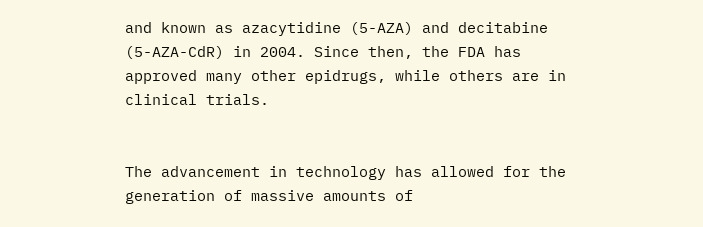and known as azacytidine (5-AZA) and decitabine (5-AZA-CdR) in 2004. Since then, the FDA has approved many other epidrugs, while others are in clinical trials.


The advancement in technology has allowed for the generation of massive amounts of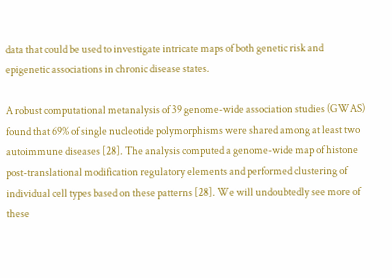data that could be used to investigate intricate maps of both genetic risk and epigenetic associations in chronic disease states.

A robust computational metanalysis of 39 genome-wide association studies (GWAS) found that 69% of single nucleotide polymorphisms were shared among at least two autoimmune diseases [28]. The analysis computed a genome-wide map of histone post-translational modification regulatory elements and performed clustering of individual cell types based on these patterns [28]. We will undoubtedly see more of these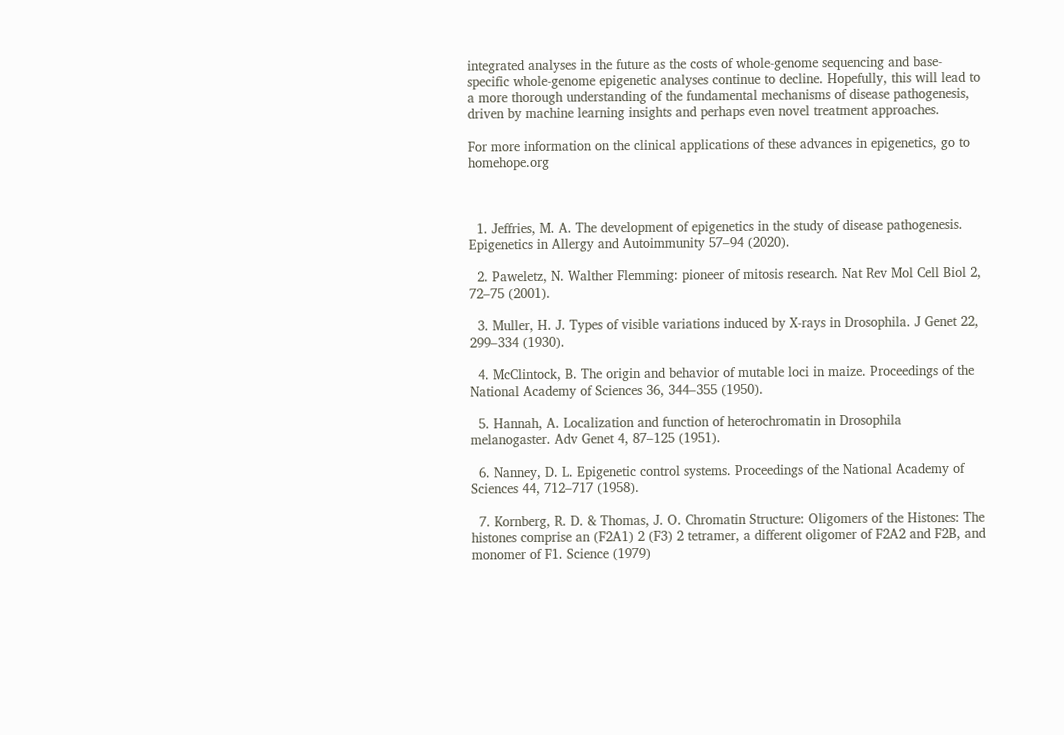integrated analyses in the future as the costs of whole-genome sequencing and base-specific whole-genome epigenetic analyses continue to decline. Hopefully, this will lead to a more thorough understanding of the fundamental mechanisms of disease pathogenesis, driven by machine learning insights and perhaps even novel treatment approaches.

For more information on the clinical applications of these advances in epigenetics, go to homehope.org



  1. Jeffries, M. A. The development of epigenetics in the study of disease pathogenesis. Epigenetics in Allergy and Autoimmunity 57–94 (2020).

  2. Paweletz, N. Walther Flemming: pioneer of mitosis research. Nat Rev Mol Cell Biol 2, 72–75 (2001).

  3. Muller, H. J. Types of visible variations induced by X-rays in Drosophila. J Genet 22, 299–334 (1930).

  4. McClintock, B. The origin and behavior of mutable loci in maize. Proceedings of the National Academy of Sciences 36, 344–355 (1950).

  5. Hannah, A. Localization and function of heterochromatin in Drosophila melanogaster. Adv Genet 4, 87–125 (1951).

  6. Nanney, D. L. Epigenetic control systems. Proceedings of the National Academy of Sciences 44, 712–717 (1958).

  7. Kornberg, R. D. & Thomas, J. O. Chromatin Structure: Oligomers of the Histones: The histones comprise an (F2A1) 2 (F3) 2 tetramer, a different oligomer of F2A2 and F2B, and monomer of F1. Science (1979)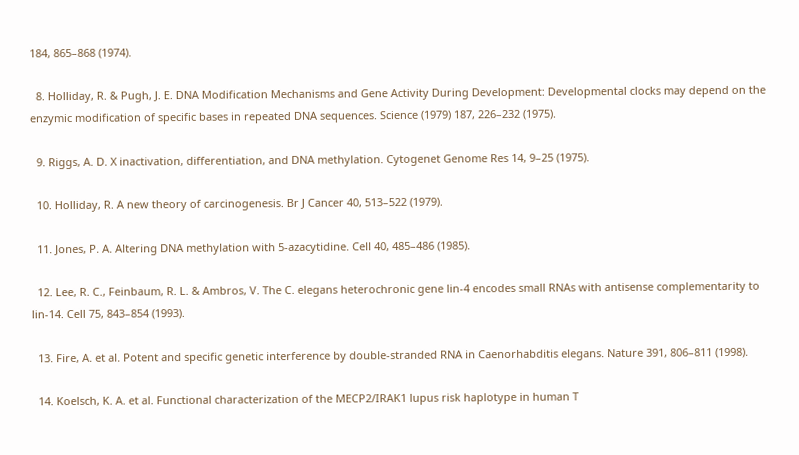184, 865–868 (1974).

  8. Holliday, R. & Pugh, J. E. DNA Modification Mechanisms and Gene Activity During Development: Developmental clocks may depend on the enzymic modification of specific bases in repeated DNA sequences. Science (1979) 187, 226–232 (1975).

  9. Riggs, A. D. X inactivation, differentiation, and DNA methylation. Cytogenet Genome Res 14, 9–25 (1975).

  10. Holliday, R. A new theory of carcinogenesis. Br J Cancer 40, 513–522 (1979).

  11. Jones, P. A. Altering DNA methylation with 5-azacytidine. Cell 40, 485–486 (1985).

  12. Lee, R. C., Feinbaum, R. L. & Ambros, V. The C. elegans heterochronic gene lin-4 encodes small RNAs with antisense complementarity to lin-14. Cell 75, 843–854 (1993).

  13. Fire, A. et al. Potent and specific genetic interference by double-stranded RNA in Caenorhabditis elegans. Nature 391, 806–811 (1998).

  14. Koelsch, K. A. et al. Functional characterization of the MECP2/IRAK1 lupus risk haplotype in human T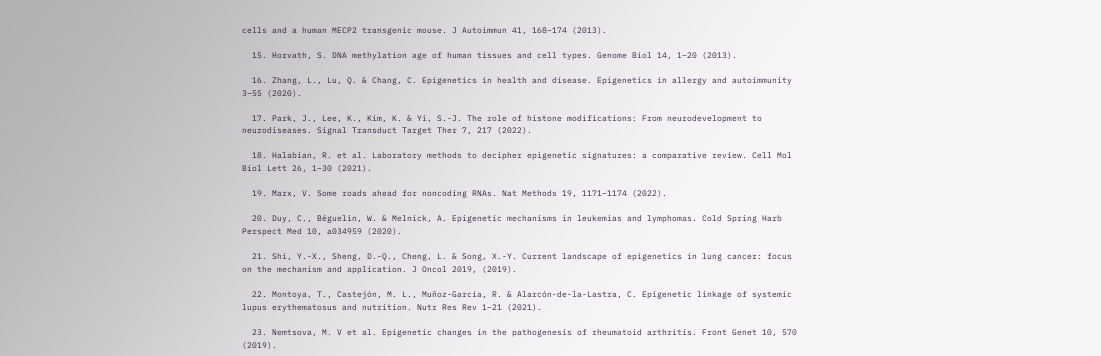cells and a human MECP2 transgenic mouse. J Autoimmun 41, 168–174 (2013).

  15. Horvath, S. DNA methylation age of human tissues and cell types. Genome Biol 14, 1–20 (2013).

  16. Zhang, L., Lu, Q. & Chang, C. Epigenetics in health and disease. Epigenetics in allergy and autoimmunity 3–55 (2020).

  17. Park, J., Lee, K., Kim, K. & Yi, S.-J. The role of histone modifications: From neurodevelopment to neurodiseases. Signal Transduct Target Ther 7, 217 (2022).

  18. Halabian, R. et al. Laboratory methods to decipher epigenetic signatures: a comparative review. Cell Mol Biol Lett 26, 1–30 (2021).

  19. Marx, V. Some roads ahead for noncoding RNAs. Nat Methods 19, 1171–1174 (2022).

  20. Duy, C., Béguelin, W. & Melnick, A. Epigenetic mechanisms in leukemias and lymphomas. Cold Spring Harb Perspect Med 10, a034959 (2020).

  21. Shi, Y.-X., Sheng, D.-Q., Cheng, L. & Song, X.-Y. Current landscape of epigenetics in lung cancer: focus on the mechanism and application. J Oncol 2019, (2019).

  22. Montoya, T., Castejón, M. L., Muñoz-García, R. & Alarcón-de-la-Lastra, C. Epigenetic linkage of systemic lupus erythematosus and nutrition. Nutr Res Rev 1–21 (2021).

  23. Nemtsova, M. V et al. Epigenetic changes in the pathogenesis of rheumatoid arthritis. Front Genet 10, 570 (2019).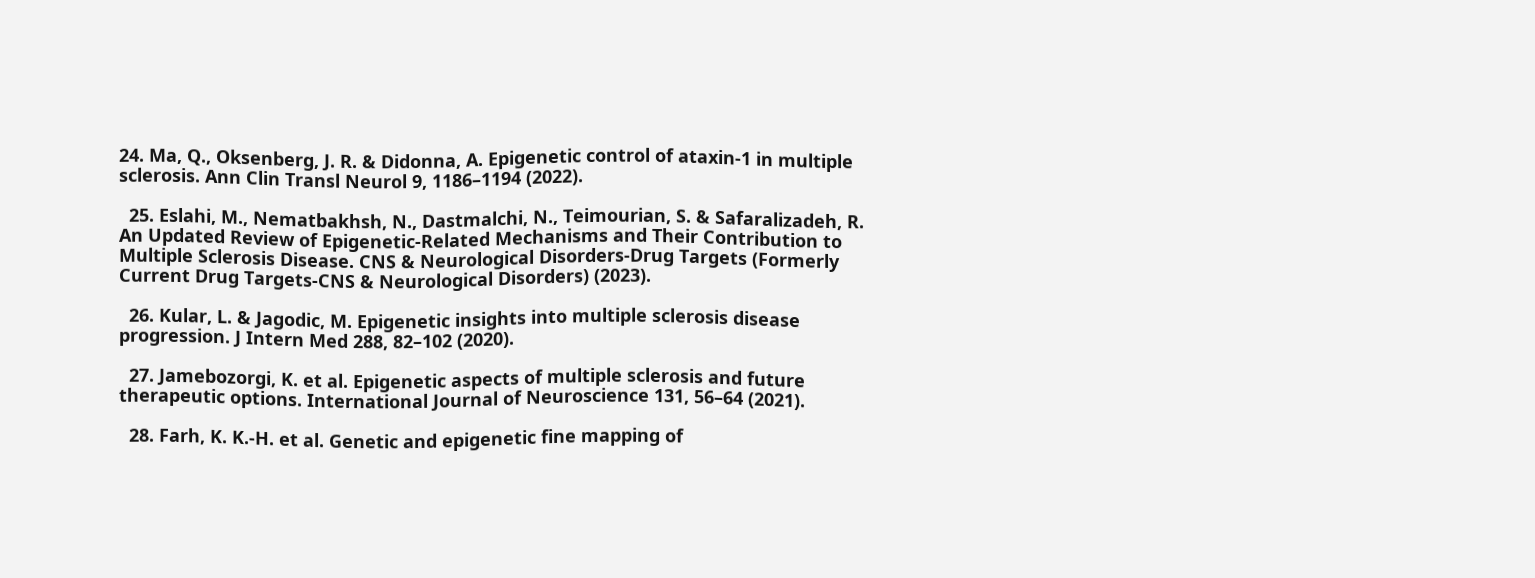24. Ma, Q., Oksenberg, J. R. & Didonna, A. Epigenetic control of ataxin‐1 in multiple sclerosis. Ann Clin Transl Neurol 9, 1186–1194 (2022).

  25. Eslahi, M., Nematbakhsh, N., Dastmalchi, N., Teimourian, S. & Safaralizadeh, R. An Updated Review of Epigenetic-Related Mechanisms and Their Contribution to Multiple Sclerosis Disease. CNS & Neurological Disorders-Drug Targets (Formerly Current Drug Targets-CNS & Neurological Disorders) (2023).

  26. Kular, L. & Jagodic, M. Epigenetic insights into multiple sclerosis disease progression. J Intern Med 288, 82–102 (2020).

  27. Jamebozorgi, K. et al. Epigenetic aspects of multiple sclerosis and future therapeutic options. International Journal of Neuroscience 131, 56–64 (2021).

  28. Farh, K. K.-H. et al. Genetic and epigenetic fine mapping of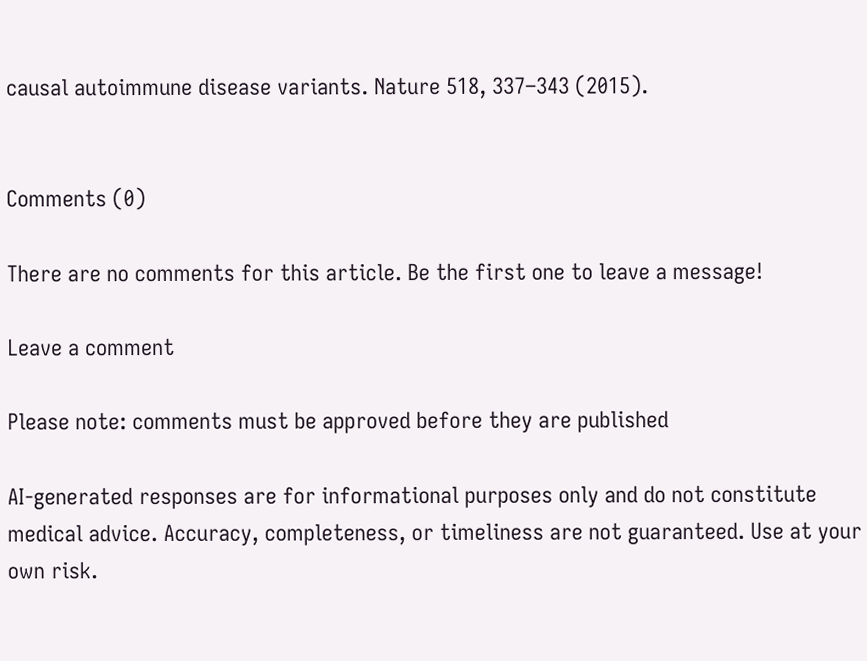causal autoimmune disease variants. Nature 518, 337–343 (2015).


Comments (0)

There are no comments for this article. Be the first one to leave a message!

Leave a comment

Please note: comments must be approved before they are published

AI-generated responses are for informational purposes only and do not constitute medical advice. Accuracy, completeness, or timeliness are not guaranteed. Use at your own risk.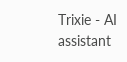Trixie - AI assistant